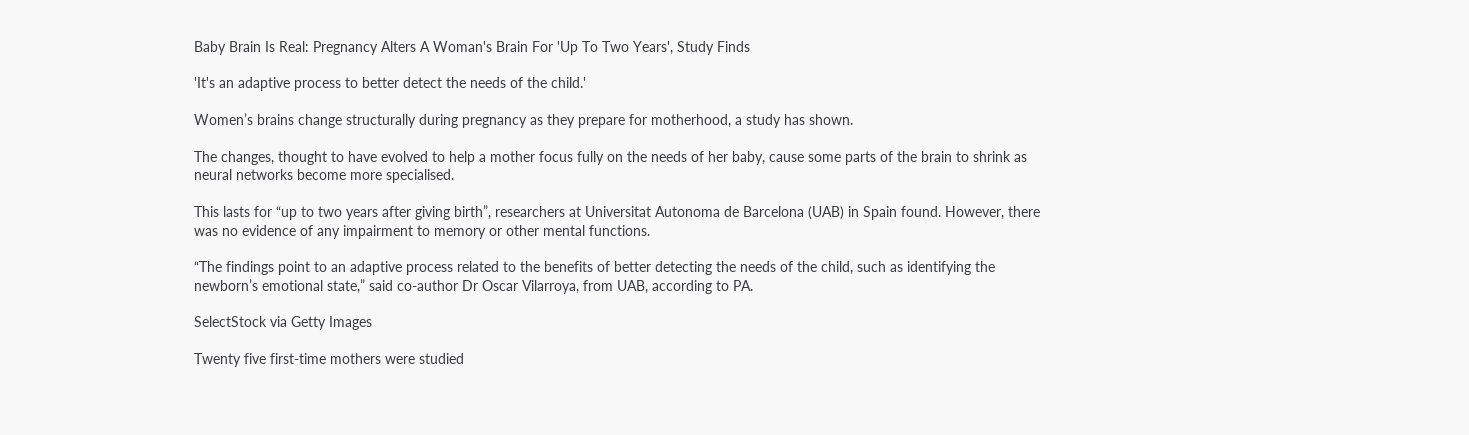Baby Brain Is Real: Pregnancy Alters A Woman's Brain For 'Up To Two Years', Study Finds

'It's an adaptive process to better detect the needs of the child.'

Women’s brains change structurally during pregnancy as they prepare for motherhood, a study has shown.

The changes, thought to have evolved to help a mother focus fully on the needs of her baby, cause some parts of the brain to shrink as neural networks become more specialised.

This lasts for “up to two years after giving birth”, researchers at Universitat Autonoma de Barcelona (UAB) in Spain found. However, there was no evidence of any impairment to memory or other mental functions.

“The findings point to an adaptive process related to the benefits of better detecting the needs of the child, such as identifying the newborn’s emotional state,” said co-author Dr Oscar Vilarroya, from UAB, according to PA.

SelectStock via Getty Images

Twenty five first-time mothers were studied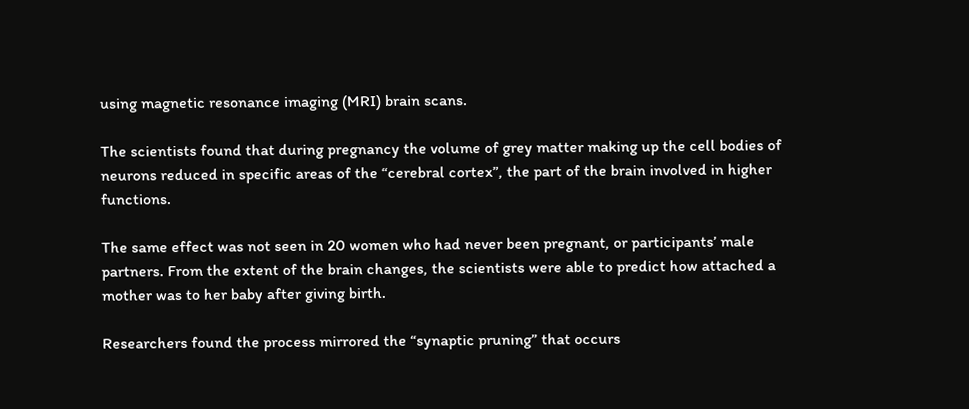using magnetic resonance imaging (MRI) brain scans.

The scientists found that during pregnancy the volume of grey matter making up the cell bodies of neurons reduced in specific areas of the “cerebral cortex”, the part of the brain involved in higher functions.

The same effect was not seen in 20 women who had never been pregnant, or participants’ male partners. From the extent of the brain changes, the scientists were able to predict how attached a mother was to her baby after giving birth.

Researchers found the process mirrored the “synaptic pruning” that occurs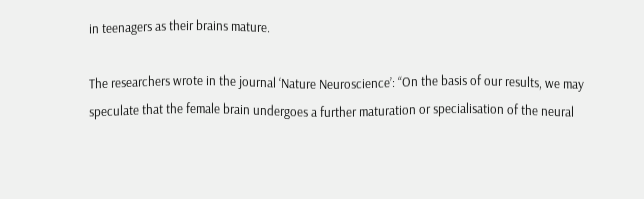in teenagers as their brains mature.

The researchers wrote in the journal ‘Nature Neuroscience’: “On the basis of our results, we may speculate that the female brain undergoes a further maturation or specialisation of the neural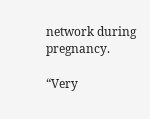network during pregnancy.

“Very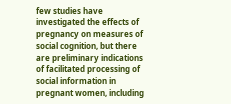few studies have investigated the effects of pregnancy on measures of social cognition, but there are preliminary indications of facilitated processing of social information in pregnant women, including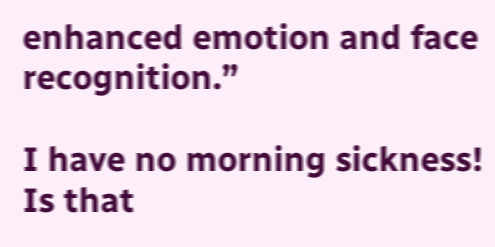enhanced emotion and face recognition.”

I have no morning sickness! Is that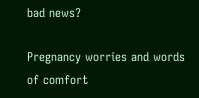bad news?

Pregnancy worries and words of comfort